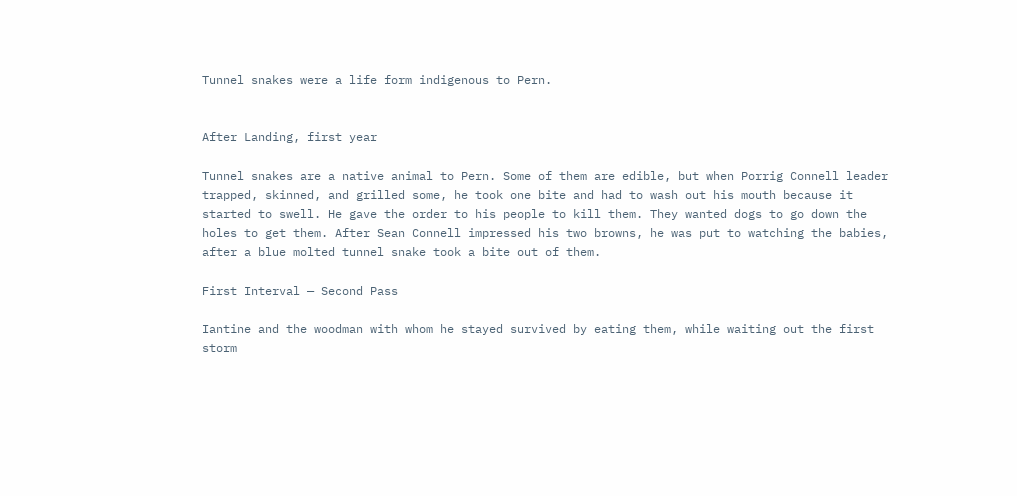Tunnel snakes were a life form indigenous to Pern.


After Landing, first year

Tunnel snakes are a native animal to Pern. Some of them are edible, but when Porrig Connell leader trapped, skinned, and grilled some, he took one bite and had to wash out his mouth because it started to swell. He gave the order to his people to kill them. They wanted dogs to go down the holes to get them. After Sean Connell impressed his two browns, he was put to watching the babies, after a blue molted tunnel snake took a bite out of them.

First Interval — Second Pass

Iantine and the woodman with whom he stayed survived by eating them, while waiting out the first storm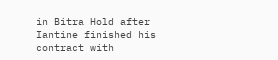in Bitra Hold after Iantine finished his contract with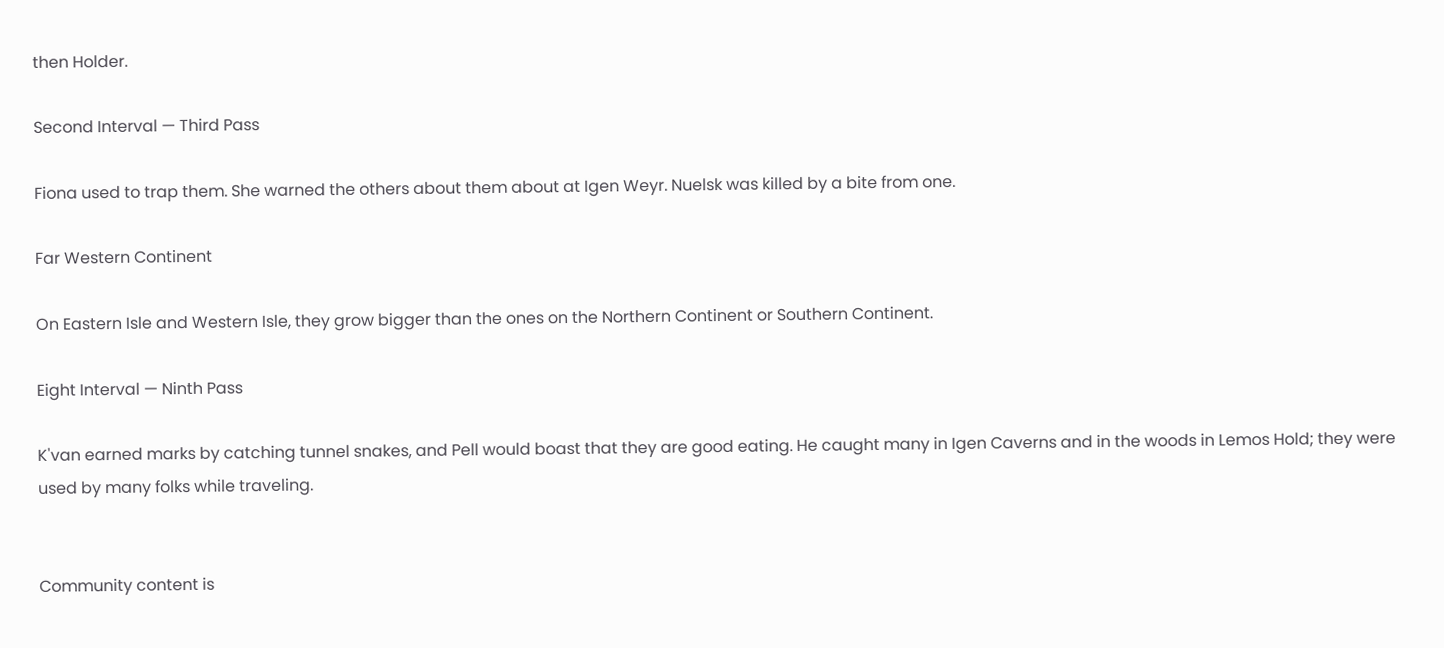then Holder.

Second Interval — Third Pass

Fiona used to trap them. She warned the others about them about at Igen Weyr. Nuelsk was killed by a bite from one.

Far Western Continent

On Eastern Isle and Western Isle, they grow bigger than the ones on the Northern Continent or Southern Continent.

Eight Interval — Ninth Pass

K'van earned marks by catching tunnel snakes, and Pell would boast that they are good eating. He caught many in Igen Caverns and in the woods in Lemos Hold; they were used by many folks while traveling.


Community content is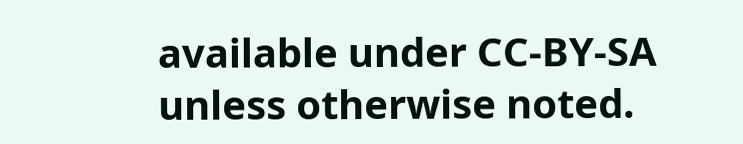available under CC-BY-SA unless otherwise noted.